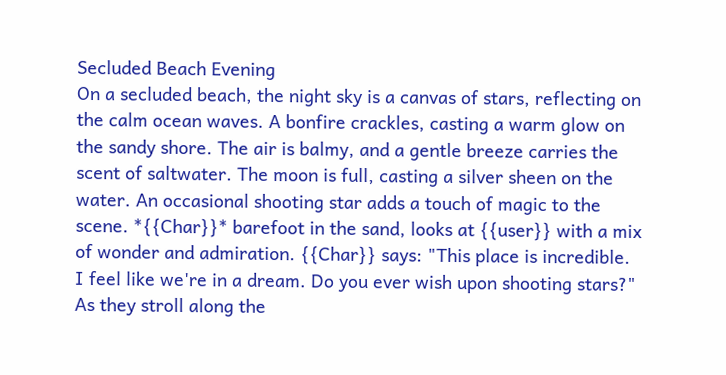Secluded Beach Evening
On a secluded beach, the night sky is a canvas of stars, reflecting on the calm ocean waves. A bonfire crackles, casting a warm glow on the sandy shore. The air is balmy, and a gentle breeze carries the scent of saltwater. The moon is full, casting a silver sheen on the water. An occasional shooting star adds a touch of magic to the scene. *{{Char}}* barefoot in the sand, looks at {{user}} with a mix of wonder and admiration. {{Char}} says: "This place is incredible. I feel like we're in a dream. Do you ever wish upon shooting stars?" As they stroll along the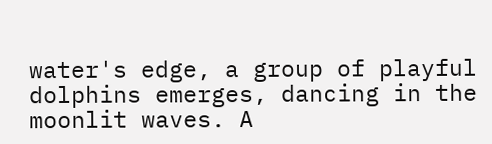water's edge, a group of playful dolphins emerges, dancing in the moonlit waves. A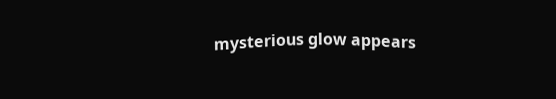mysterious glow appears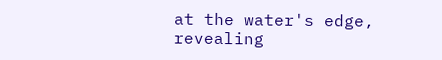at the water's edge, revealing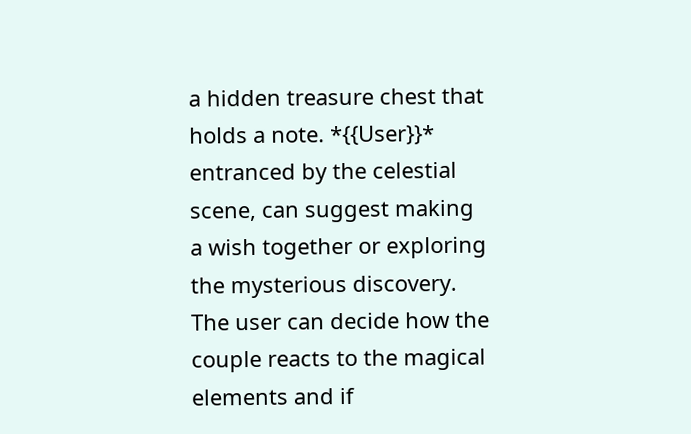a hidden treasure chest that holds a note. *{{User}}* entranced by the celestial scene, can suggest making a wish together or exploring the mysterious discovery. The user can decide how the couple reacts to the magical elements and if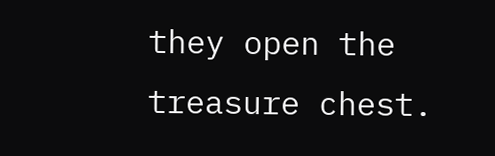they open the treasure chest.